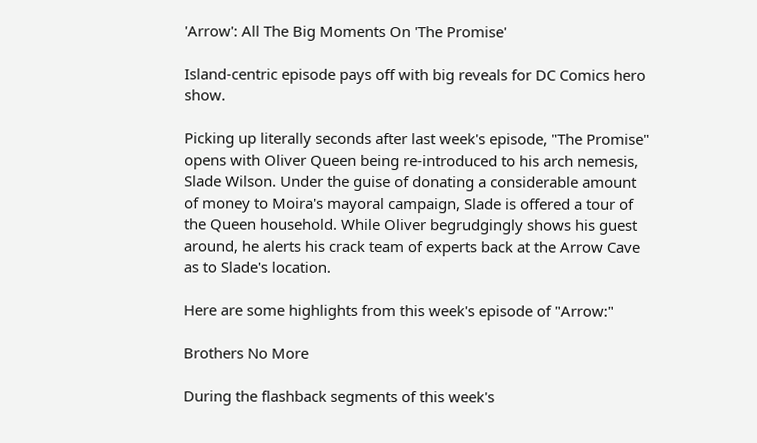'Arrow': All The Big Moments On 'The Promise'

Island-centric episode pays off with big reveals for DC Comics hero show.

Picking up literally seconds after last week's episode, "The Promise" opens with Oliver Queen being re-introduced to his arch nemesis, Slade Wilson. Under the guise of donating a considerable amount of money to Moira's mayoral campaign, Slade is offered a tour of the Queen household. While Oliver begrudgingly shows his guest around, he alerts his crack team of experts back at the Arrow Cave as to Slade's location.

Here are some highlights from this week's episode of "Arrow:"

Brothers No More

During the flashback segments of this week's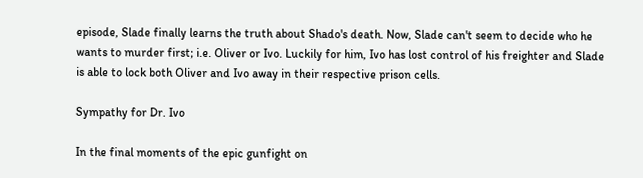episode, Slade finally learns the truth about Shado's death. Now, Slade can't seem to decide who he wants to murder first; i.e. Oliver or Ivo. Luckily for him, Ivo has lost control of his freighter and Slade is able to lock both Oliver and Ivo away in their respective prison cells.

Sympathy for Dr. Ivo

In the final moments of the epic gunfight on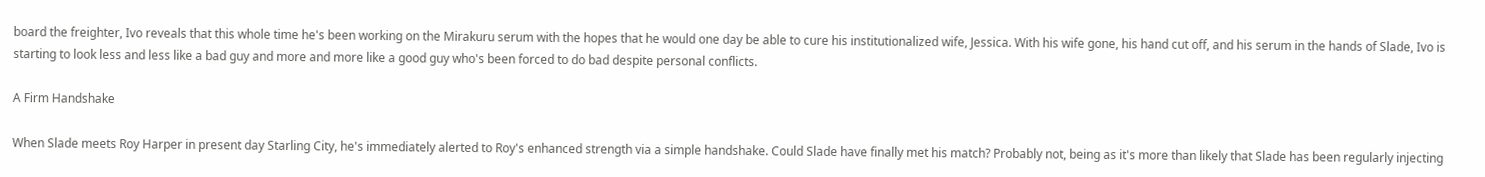board the freighter, Ivo reveals that this whole time he's been working on the Mirakuru serum with the hopes that he would one day be able to cure his institutionalized wife, Jessica. With his wife gone, his hand cut off, and his serum in the hands of Slade, Ivo is starting to look less and less like a bad guy and more and more like a good guy who's been forced to do bad despite personal conflicts.

A Firm Handshake

When Slade meets Roy Harper in present day Starling City, he's immediately alerted to Roy's enhanced strength via a simple handshake. Could Slade have finally met his match? Probably not, being as it's more than likely that Slade has been regularly injecting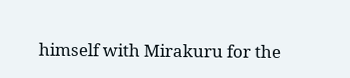himself with Mirakuru for the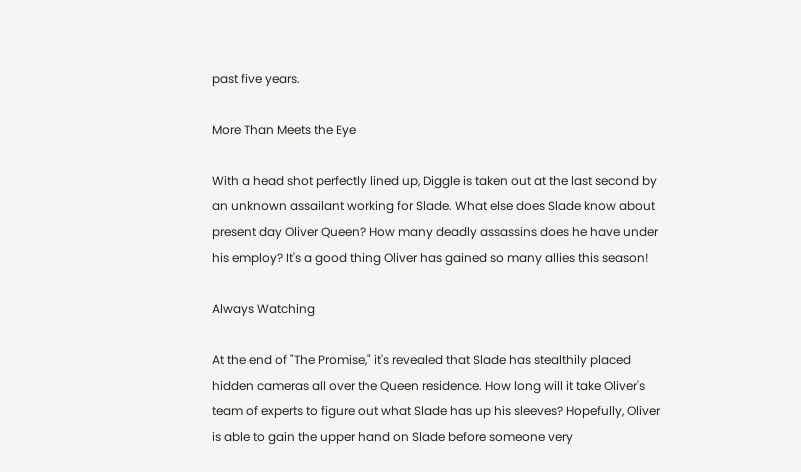past five years.

More Than Meets the Eye

With a head shot perfectly lined up, Diggle is taken out at the last second by an unknown assailant working for Slade. What else does Slade know about present day Oliver Queen? How many deadly assassins does he have under his employ? It's a good thing Oliver has gained so many allies this season!

Always Watching

At the end of "The Promise," it's revealed that Slade has stealthily placed hidden cameras all over the Queen residence. How long will it take Oliver's team of experts to figure out what Slade has up his sleeves? Hopefully, Oliver is able to gain the upper hand on Slade before someone very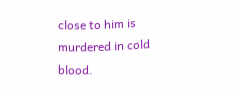close to him is murdered in cold blood.